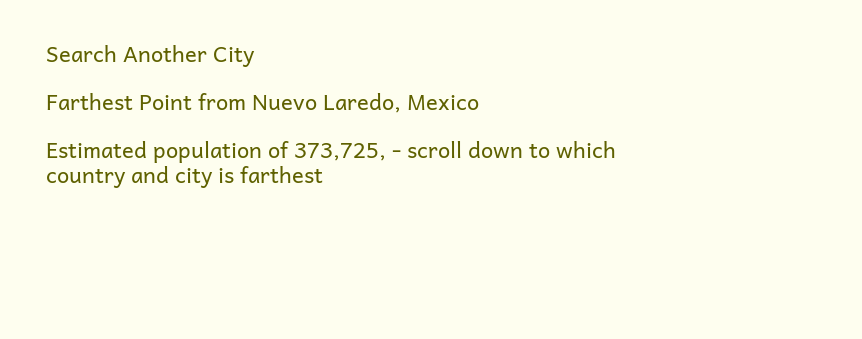Search Another City

Farthest Point from Nuevo Laredo, Mexico

Estimated population of 373,725, - scroll down to which country and city is farthest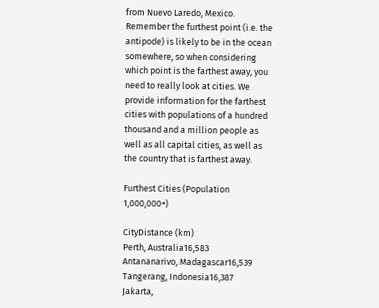from Nuevo Laredo, Mexico. Remember the furthest point (i.e. the antipode) is likely to be in the ocean somewhere, so when considering which point is the farthest away, you need to really look at cities. We provide information for the farthest cities with populations of a hundred thousand and a million people as well as all capital cities, as well as the country that is farthest away.

Furthest Cities (Population 1,000,000+)

CityDistance (km)
Perth, Australia16,583
Antananarivo, Madagascar16,539
Tangerang, Indonesia16,387
Jakarta,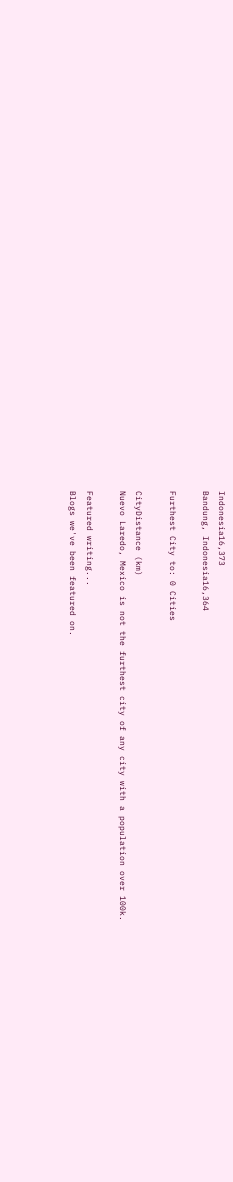Indonesia16,373
Bandung, Indonesia16,364

Furthest City to: 0 Cities

CityDistance (km)
Nuevo Laredo, Mexico is not the furthest city of any city with a population over 100k.

Featured writing...
Blogs we've been featured on.